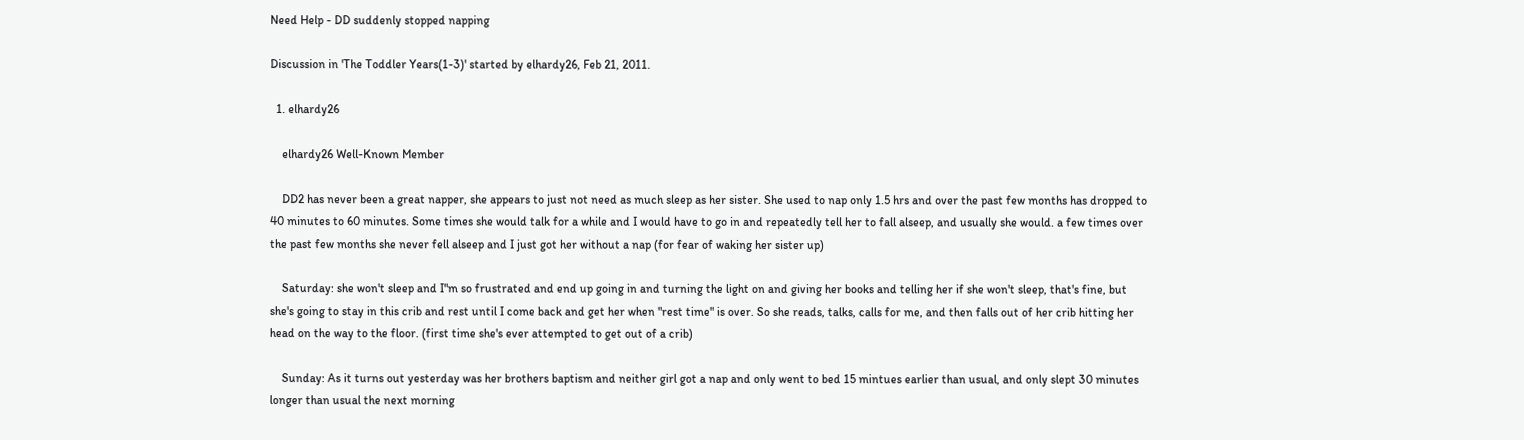Need Help - DD suddenly stopped napping

Discussion in 'The Toddler Years(1-3)' started by elhardy26, Feb 21, 2011.

  1. elhardy26

    elhardy26 Well-Known Member

    DD2 has never been a great napper, she appears to just not need as much sleep as her sister. She used to nap only 1.5 hrs and over the past few months has dropped to 40 minutes to 60 minutes. Some times she would talk for a while and I would have to go in and repeatedly tell her to fall alseep, and usually she would. a few times over the past few months she never fell alseep and I just got her without a nap (for fear of waking her sister up)

    Saturday: she won't sleep and I"m so frustrated and end up going in and turning the light on and giving her books and telling her if she won't sleep, that's fine, but she's going to stay in this crib and rest until I come back and get her when "rest time" is over. So she reads, talks, calls for me, and then falls out of her crib hitting her head on the way to the floor. (first time she's ever attempted to get out of a crib)

    Sunday: As it turns out yesterday was her brothers baptism and neither girl got a nap and only went to bed 15 mintues earlier than usual, and only slept 30 minutes longer than usual the next morning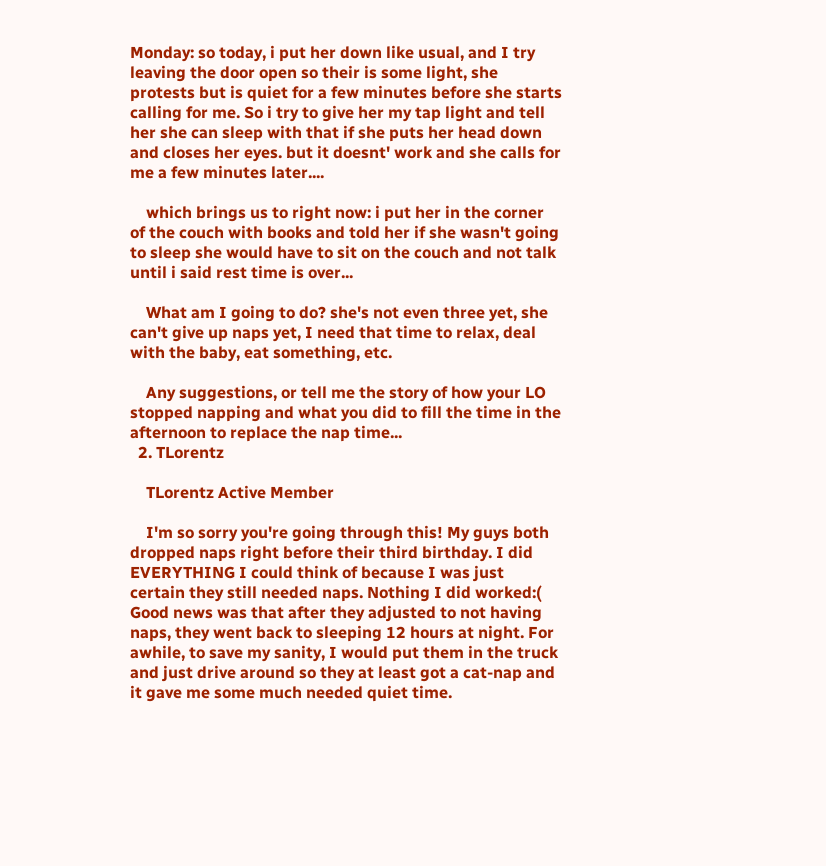Monday: so today, i put her down like usual, and I try leaving the door open so their is some light, she protests but is quiet for a few minutes before she starts calling for me. So i try to give her my tap light and tell her she can sleep with that if she puts her head down and closes her eyes. but it doesnt' work and she calls for me a few minutes later....

    which brings us to right now: i put her in the corner of the couch with books and told her if she wasn't going to sleep she would have to sit on the couch and not talk until i said rest time is over...

    What am I going to do? she's not even three yet, she can't give up naps yet, I need that time to relax, deal with the baby, eat something, etc.

    Any suggestions, or tell me the story of how your LO stopped napping and what you did to fill the time in the afternoon to replace the nap time...
  2. TLorentz

    TLorentz Active Member

    I'm so sorry you're going through this! My guys both dropped naps right before their third birthday. I did EVERYTHING I could think of because I was just certain they still needed naps. Nothing I did worked:( Good news was that after they adjusted to not having naps, they went back to sleeping 12 hours at night. For awhile, to save my sanity, I would put them in the truck and just drive around so they at least got a cat-nap and it gave me some much needed quiet time.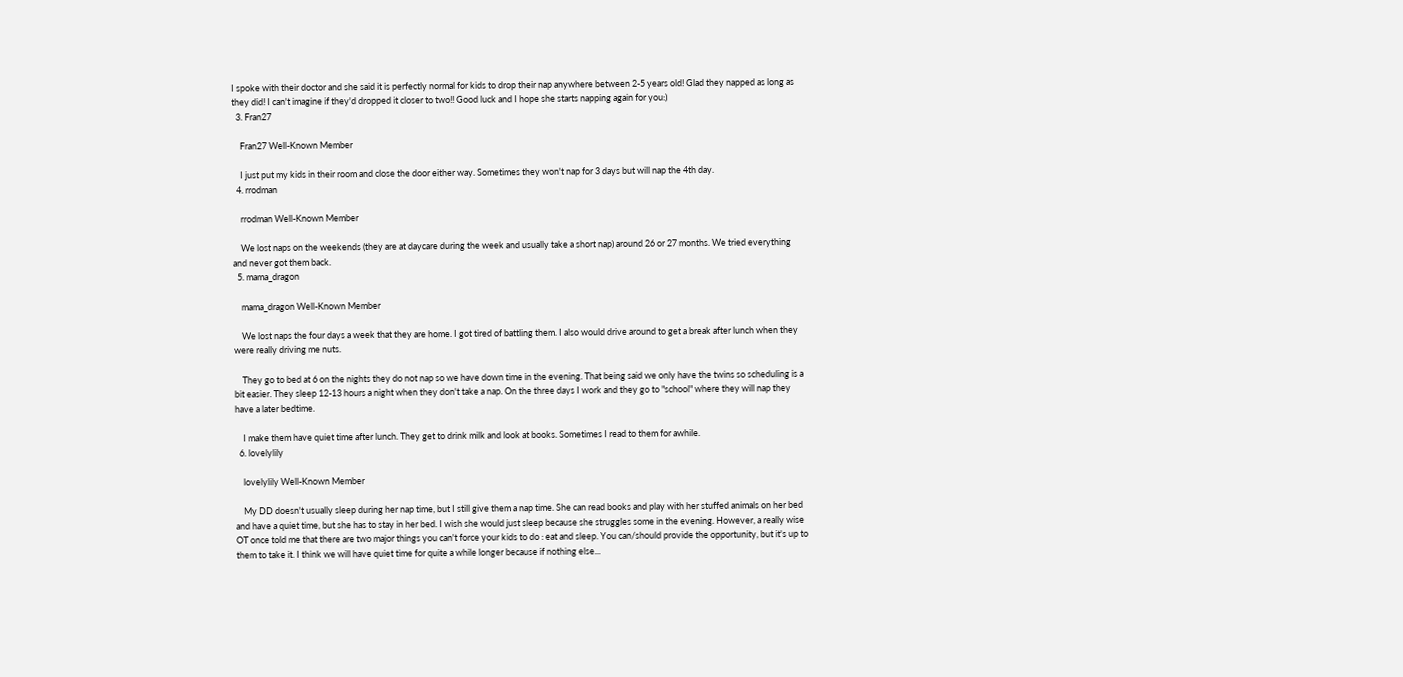I spoke with their doctor and she said it is perfectly normal for kids to drop their nap anywhere between 2-5 years old! Glad they napped as long as they did! I can't imagine if they'd dropped it closer to two!! Good luck and I hope she starts napping again for you:)
  3. Fran27

    Fran27 Well-Known Member

    I just put my kids in their room and close the door either way. Sometimes they won't nap for 3 days but will nap the 4th day.
  4. rrodman

    rrodman Well-Known Member

    We lost naps on the weekends (they are at daycare during the week and usually take a short nap) around 26 or 27 months. We tried everything and never got them back.
  5. mama_dragon

    mama_dragon Well-Known Member

    We lost naps the four days a week that they are home. I got tired of battling them. I also would drive around to get a break after lunch when they were really driving me nuts.

    They go to bed at 6 on the nights they do not nap so we have down time in the evening. That being said we only have the twins so scheduling is a bit easier. They sleep 12-13 hours a night when they don't take a nap. On the three days I work and they go to "school" where they will nap they have a later bedtime.

    I make them have quiet time after lunch. They get to drink milk and look at books. Sometimes I read to them for awhile.
  6. lovelylily

    lovelylily Well-Known Member

    My DD doesn't usually sleep during her nap time, but I still give them a nap time. She can read books and play with her stuffed animals on her bed and have a quiet time, but she has to stay in her bed. I wish she would just sleep because she struggles some in the evening. However, a really wise OT once told me that there are two major things you can't force your kids to do : eat and sleep. You can/should provide the opportunity, but it's up to them to take it. I think we will have quiet time for quite a while longer because if nothing else...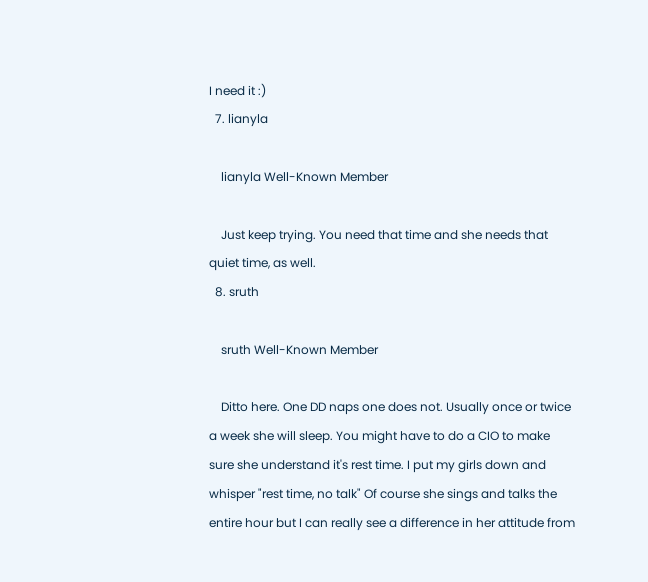I need it :)
  7. lianyla

    lianyla Well-Known Member

    Just keep trying. You need that time and she needs that quiet time, as well.
  8. sruth

    sruth Well-Known Member

    Ditto here. One DD naps one does not. Usually once or twice a week she will sleep. You might have to do a CIO to make sure she understand it's rest time. I put my girls down and whisper "rest time, no talk" Of course she sings and talks the entire hour but I can really see a difference in her attitude from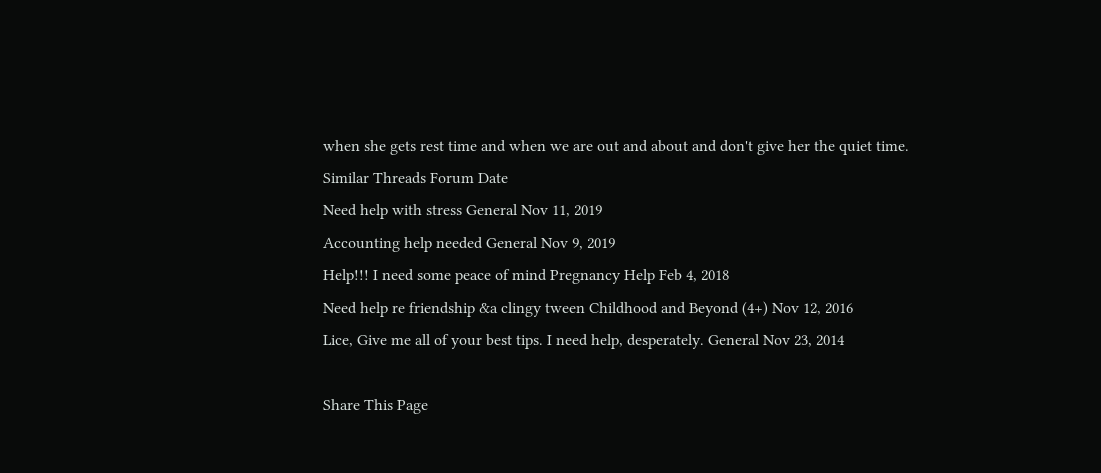when she gets rest time and when we are out and about and don't give her the quiet time.
Similar Threads Forum Date
Need help with stress General Nov 11, 2019
Accounting help needed General Nov 9, 2019
Help!!! I need some peace of mind Pregnancy Help Feb 4, 2018
Need help re friendship &a clingy tween Childhood and Beyond (4+) Nov 12, 2016
Lice, Give me all of your best tips. I need help, desperately. General Nov 23, 2014

Share This Page